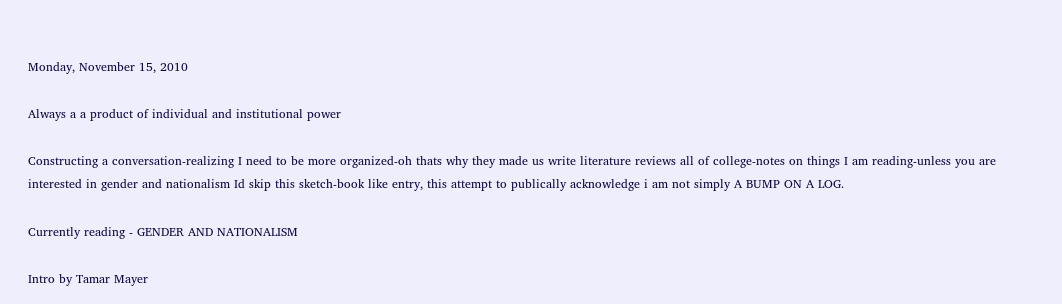Monday, November 15, 2010

Always a a product of individual and institutional power

Constructing a conversation-realizing I need to be more organized-oh thats why they made us write literature reviews all of college-notes on things I am reading-unless you are interested in gender and nationalism Id skip this sketch-book like entry, this attempt to publically acknowledge i am not simply A BUMP ON A LOG.

Currently reading - GENDER AND NATIONALISM

Intro by Tamar Mayer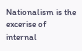Nationalism is the excerise of internal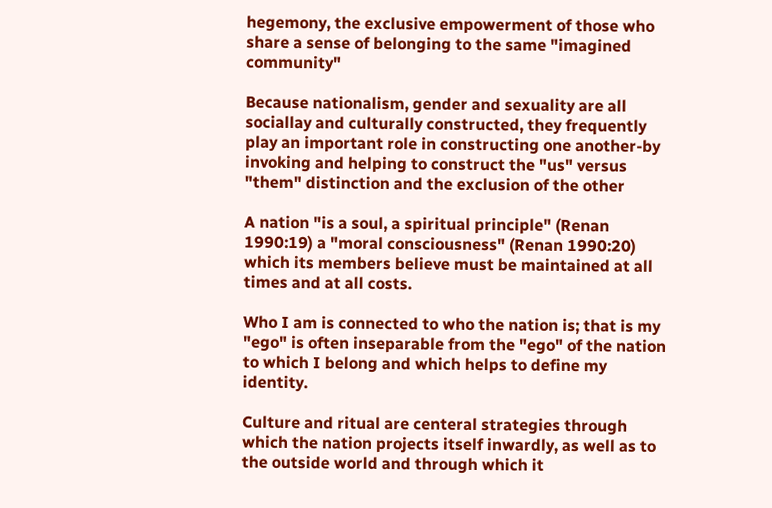hegemony, the exclusive empowerment of those who share a sense of belonging to the same "imagined community"

Because nationalism, gender and sexuality are all sociallay and culturally constructed, they frequently play an important role in constructing one another-by invoking and helping to construct the "us" versus "them" distinction and the exclusion of the other

A nation "is a soul, a spiritual principle" (Renan 1990:19) a "moral consciousness" (Renan 1990:20) which its members believe must be maintained at all times and at all costs.

Who I am is connected to who the nation is; that is my "ego" is often inseparable from the "ego" of the nation to which I belong and which helps to define my identity.

Culture and ritual are centeral strategies through which the nation projects itself inwardly, as well as to the outside world and through which it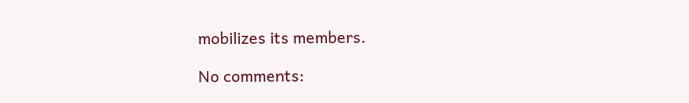mobilizes its members.

No comments: